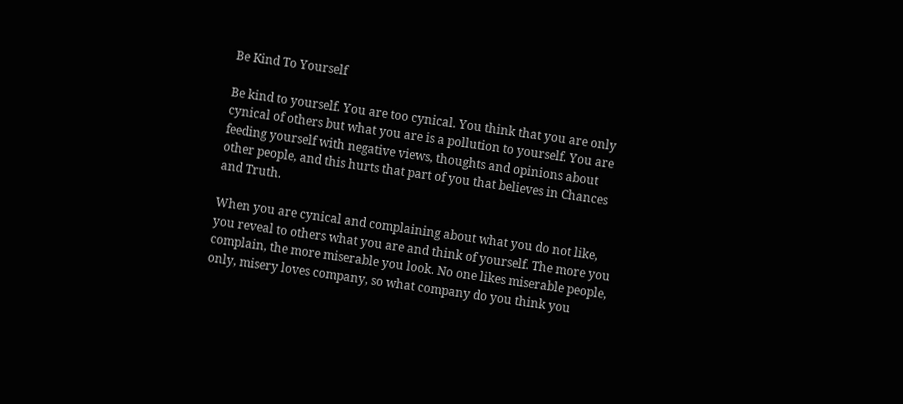Be Kind To Yourself

Be kind to yourself. You are too cynical. You think that you are only cynical of others but what you are is a pollution to yourself. You are feeding yourself with negative views, thoughts and opinions about other people, and this hurts that part of you that believes in Chances and Truth.

When you are cynical and complaining about what you do not like, you reveal to others what you are and think of yourself. The more you complain, the more miserable you look. No one likes miserable people, only, misery loves company, so what company do you think you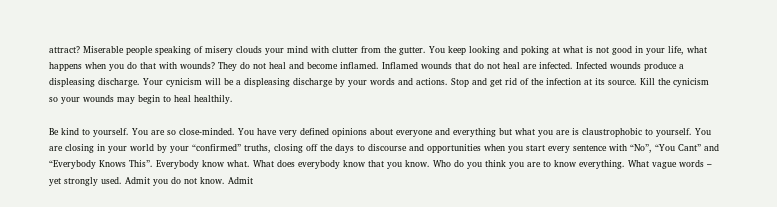attract? Miserable people speaking of misery clouds your mind with clutter from the gutter. You keep looking and poking at what is not good in your life, what happens when you do that with wounds? They do not heal and become inflamed. Inflamed wounds that do not heal are infected. Infected wounds produce a displeasing discharge. Your cynicism will be a displeasing discharge by your words and actions. Stop and get rid of the infection at its source. Kill the cynicism so your wounds may begin to heal healthily.

Be kind to yourself. You are so close-minded. You have very defined opinions about everyone and everything but what you are is claustrophobic to yourself. You are closing in your world by your “confirmed” truths, closing off the days to discourse and opportunities when you start every sentence with “No”, “You Cant” and “Everybody Knows This”. Everybody know what. What does everybody know that you know. Who do you think you are to know everything. What vague words –  yet strongly used. Admit you do not know. Admit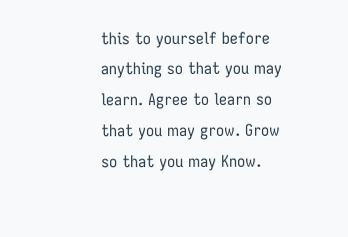this to yourself before anything so that you may learn. Agree to learn so that you may grow. Grow so that you may Know.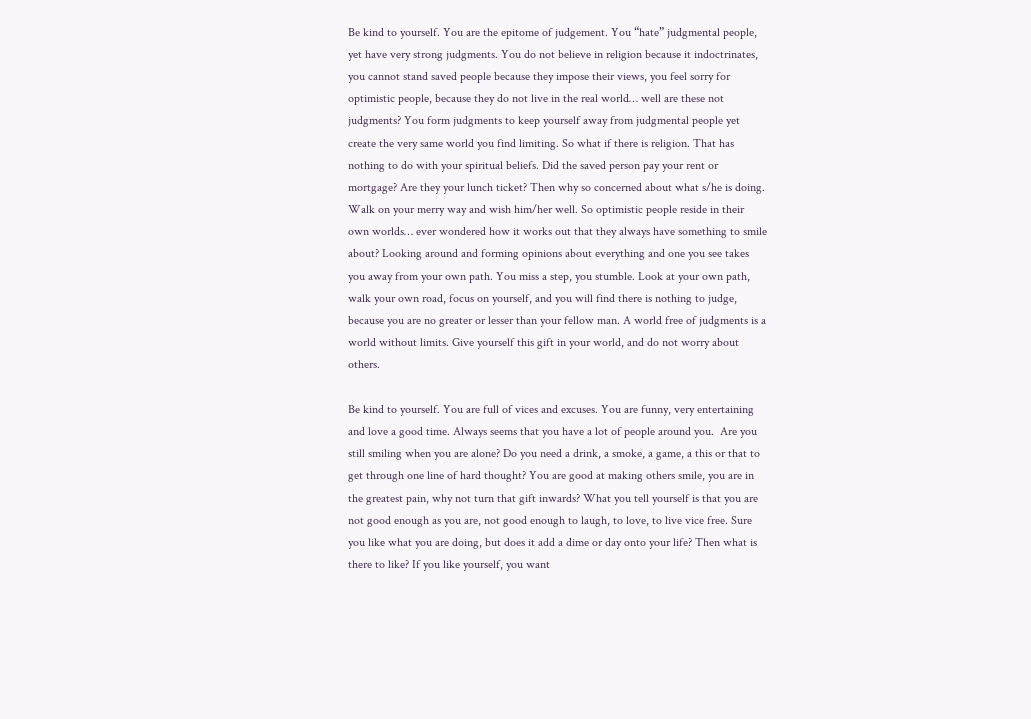Be kind to yourself. You are the epitome of judgement. You “hate” judgmental people, yet have very strong judgments. You do not believe in religion because it indoctrinates, you cannot stand saved people because they impose their views, you feel sorry for optimistic people, because they do not live in the real world… well are these not judgments? You form judgments to keep yourself away from judgmental people yet create the very same world you find limiting. So what if there is religion. That has nothing to do with your spiritual beliefs. Did the saved person pay your rent or mortgage? Are they your lunch ticket? Then why so concerned about what s/he is doing. Walk on your merry way and wish him/her well. So optimistic people reside in their own worlds… ever wondered how it works out that they always have something to smile about? Looking around and forming opinions about everything and one you see takes you away from your own path. You miss a step, you stumble. Look at your own path, walk your own road, focus on yourself, and you will find there is nothing to judge, because you are no greater or lesser than your fellow man. A world free of judgments is a world without limits. Give yourself this gift in your world, and do not worry about others.

Be kind to yourself. You are full of vices and excuses. You are funny, very entertaining and love a good time. Always seems that you have a lot of people around you.  Are you still smiling when you are alone? Do you need a drink, a smoke, a game, a this or that to get through one line of hard thought? You are good at making others smile, you are in the greatest pain, why not turn that gift inwards? What you tell yourself is that you are not good enough as you are, not good enough to laugh, to love, to live vice free. Sure you like what you are doing, but does it add a dime or day onto your life? Then what is there to like? If you like yourself, you want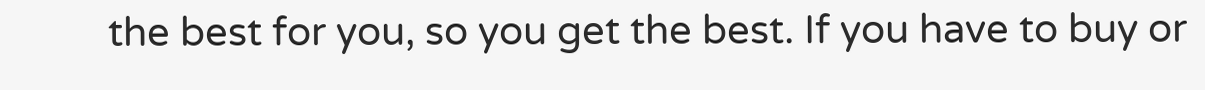the best for you, so you get the best. If you have to buy or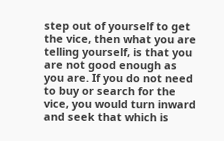step out of yourself to get the vice, then what you are telling yourself, is that you are not good enough as you are. If you do not need to buy or search for the vice, you would turn inward and seek that which is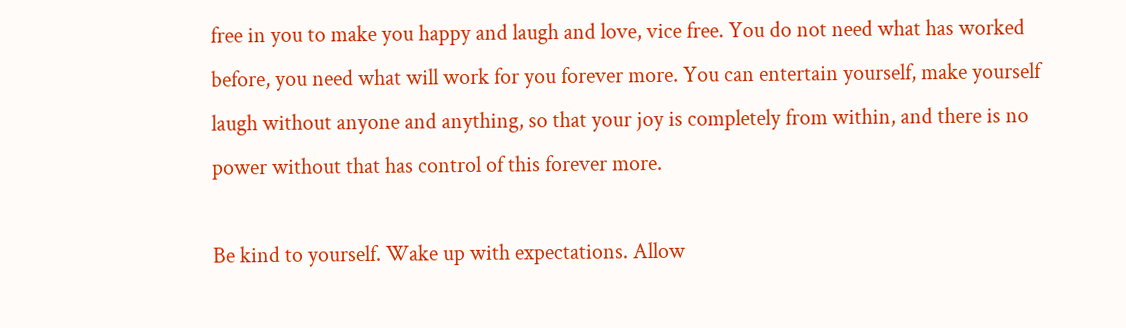free in you to make you happy and laugh and love, vice free. You do not need what has worked before, you need what will work for you forever more. You can entertain yourself, make yourself laugh without anyone and anything, so that your joy is completely from within, and there is no power without that has control of this forever more.

Be kind to yourself. Wake up with expectations. Allow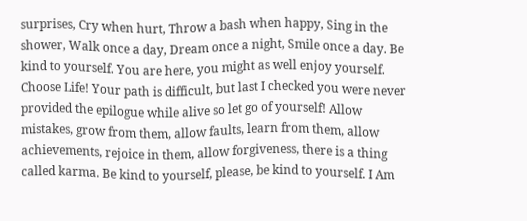surprises, Cry when hurt, Throw a bash when happy, Sing in the shower, Walk once a day, Dream once a night, Smile once a day. Be kind to yourself. You are here, you might as well enjoy yourself. Choose Life! Your path is difficult, but last I checked you were never provided the epilogue while alive so let go of yourself! Allow mistakes, grow from them, allow faults, learn from them, allow achievements, rejoice in them, allow forgiveness, there is a thing called karma. Be kind to yourself, please, be kind to yourself. I Am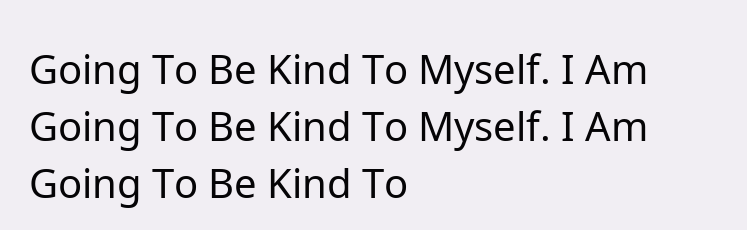Going To Be Kind To Myself. I Am Going To Be Kind To Myself. I Am Going To Be Kind To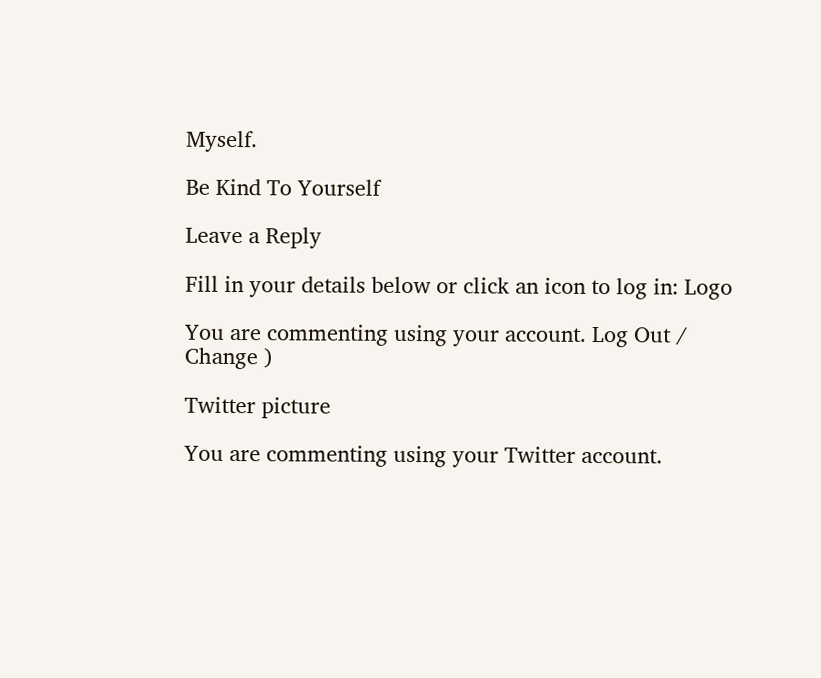Myself.

Be Kind To Yourself

Leave a Reply

Fill in your details below or click an icon to log in: Logo

You are commenting using your account. Log Out / Change )

Twitter picture

You are commenting using your Twitter account.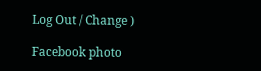Log Out / Change )

Facebook photo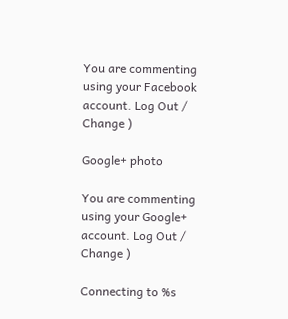You are commenting using your Facebook account. Log Out / Change )

Google+ photo

You are commenting using your Google+ account. Log Out / Change )

Connecting to %s